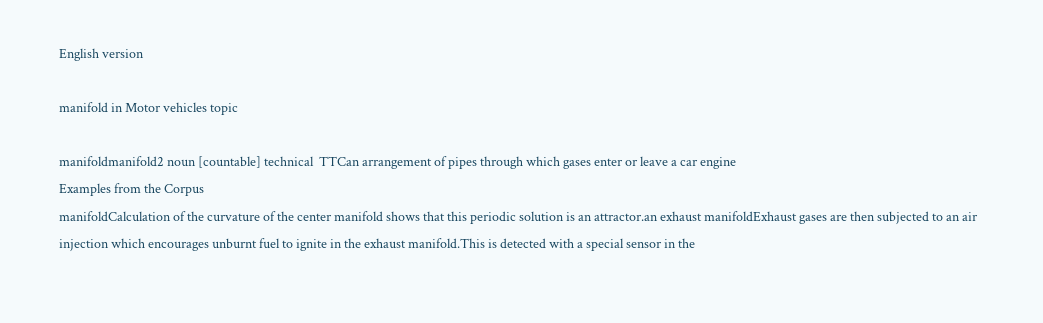English version

manifold in Motor vehicles topic

manifoldmanifold2 noun [countable] technical  TTCan arrangement of pipes through which gases enter or leave a car engine
Examples from the Corpus
manifoldCalculation of the curvature of the center manifold shows that this periodic solution is an attractor.an exhaust manifoldExhaust gases are then subjected to an air injection which encourages unburnt fuel to ignite in the exhaust manifold.This is detected with a special sensor in the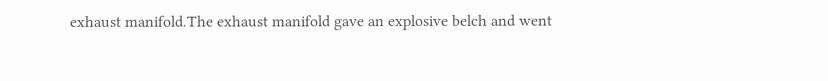exhaust manifold.The exhaust manifold gave an explosive belch and went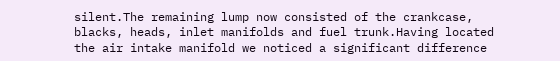silent.The remaining lump now consisted of the crankcase, blacks, heads, inlet manifolds and fuel trunk.Having located the air intake manifold we noticed a significant difference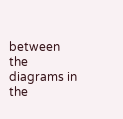between the diagrams in the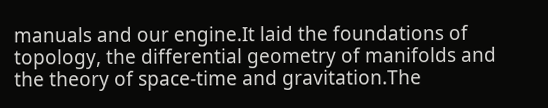manuals and our engine.It laid the foundations of topology, the differential geometry of manifolds and the theory of space-time and gravitation.The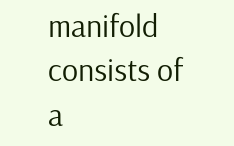manifold consists of a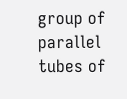group of parallel tubes of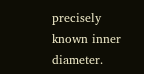precisely known inner diameter.